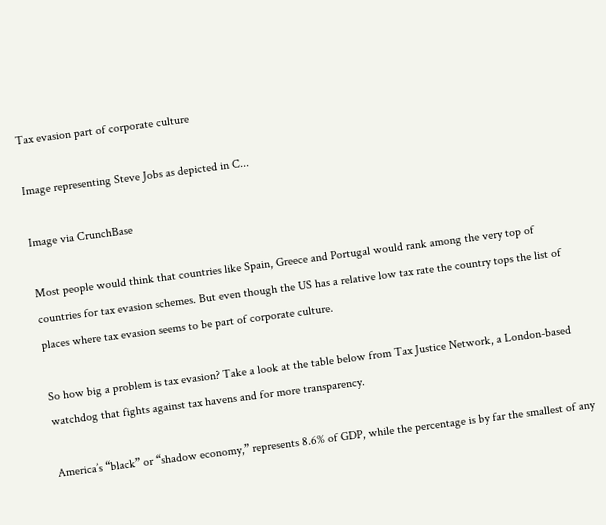Tax evasion part of corporate culture

Image representing Steve Jobs as depicted in C...

Image via CrunchBase

Most people would think that countries like Spain, Greece and Portugal would rank among the very top of countries for tax evasion schemes. But even though the US has a relative low tax rate the country tops the list of places where tax evasion seems to be part of corporate culture.

So how big a problem is tax evasion? Take a look at the table below from Tax Justice Network, a London-based watchdog that fights against tax havens and for more transparency.

America’s “black” or “shadow economy,” represents 8.6% of GDP, while the percentage is by far the smallest of any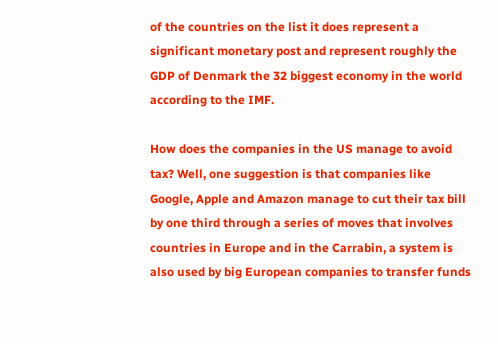of the countries on the list it does represent a significant monetary post and represent roughly the GDP of Denmark the 32 biggest economy in the world according to the IMF.

How does the companies in the US manage to avoid tax? Well, one suggestion is that companies like Google, Apple and Amazon manage to cut their tax bill by one third through a series of moves that involves countries in Europe and in the Carrabin, a system is also used by big European companies to transfer funds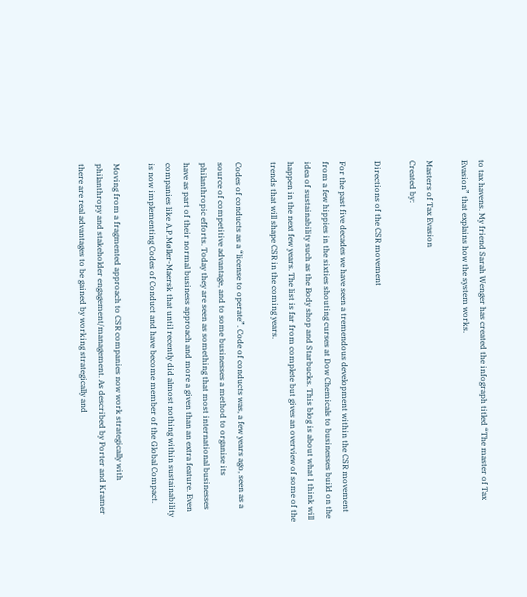to tax havens. My friend Sarah Wenger has created the infograph titled “The master of Tax Evasion” that explains how the system works.

Masters of Tax Evasion
Created by:

Directions of the CSR movement

For the past five decades we have seen a tremendous development within the CSR movement from a few hippies in the sixties shouting curses at Dow Chemicals to businesses build on the idea of sustainability such as the Body shop and Starbucks. This blog is about what I think will happen in the next few years. The list is far from complete but gives an overview of some of the trends that will shape CSR in the coming years.

Codes of conducts as a “license to operate”. Code of conducts was, a few years ago, seen as a source of competitive advantage, and to some businesses a method to organise its philanthropic efforts. Today they are seen as something that most international businesses have as part of their normal business approach and more a given than an extra feature. Even companies like A.P.Møller-Maersk that until recently did almost nothing within sustainability is now implementing Codes of Conduct and have become member of the Global Compact.

Moving from a fragmented approach to CSR companies now work strategically with philanthropy and stakeholder engagement/management. As described by Porter and Kramer there are real advantages to be gained by working strategically and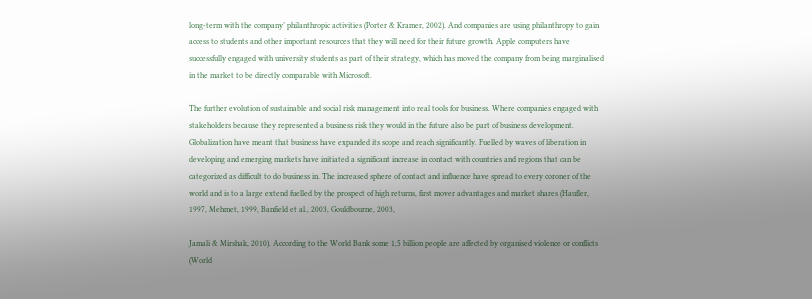long-term with the company’ philanthropic activities (Porter & Kramer, 2002). And companies are using philanthropy to gain access to students and other important resources that they will need for their future growth. Apple computers have successfully engaged with university students as part of their strategy, which has moved the company from being marginalised in the market to be directly comparable with Microsoft.

The further evolution of sustainable and social risk management into real tools for business. Where companies engaged with stakeholders because they represented a business risk they would in the future also be part of business development. Globalization have meant that business have expanded its scope and reach significantly. Fuelled by waves of liberation in developing and emerging markets have initiated a significant increase in contact with countries and regions that can be categorized as difficult to do business in. The increased sphere of contact and influence have spread to every coroner of the world and is to a large extend fuelled by the prospect of high returns, first mover advantages and market shares (Haufler, 1997, Mehmet, 1999, Banfield et al., 2003, Gouldbourne, 2003,

Jamali & Mirshak, 2010). According to the World Bank some 1,5 billion people are affected by organised violence or conflicts (World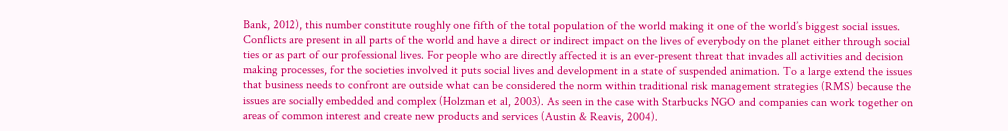Bank, 2012), this number constitute roughly one fifth of the total population of the world making it one of the world’s biggest social issues. Conflicts are present in all parts of the world and have a direct or indirect impact on the lives of everybody on the planet either through social ties or as part of our professional lives. For people who are directly affected it is an ever-present threat that invades all activities and decision making processes, for the societies involved it puts social lives and development in a state of suspended animation. To a large extend the issues that business needs to confront are outside what can be considered the norm within traditional risk management strategies (RMS) because the issues are socially embedded and complex (Holzman et al, 2003). As seen in the case with Starbucks NGO and companies can work together on areas of common interest and create new products and services (Austin & Reavis, 2004).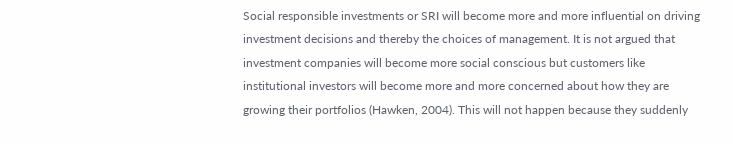Social responsible investments or SRI will become more and more influential on driving investment decisions and thereby the choices of management. It is not argued that investment companies will become more social conscious but customers like institutional investors will become more and more concerned about how they are growing their portfolios (Hawken, 2004). This will not happen because they suddenly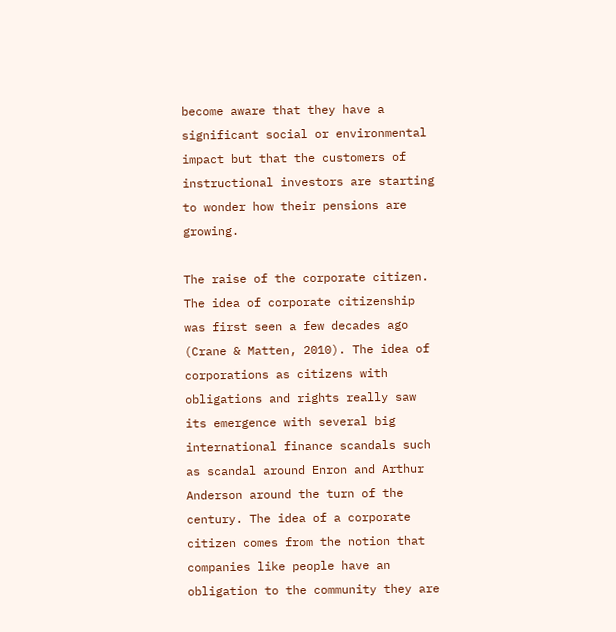become aware that they have a significant social or environmental impact but that the customers of instructional investors are starting to wonder how their pensions are growing.

The raise of the corporate citizen. The idea of corporate citizenship was first seen a few decades ago (Crane & Matten, 2010). The idea of corporations as citizens with obligations and rights really saw its emergence with several big international finance scandals such as scandal around Enron and Arthur Anderson around the turn of the century. The idea of a corporate citizen comes from the notion that companies like people have an obligation to the community they are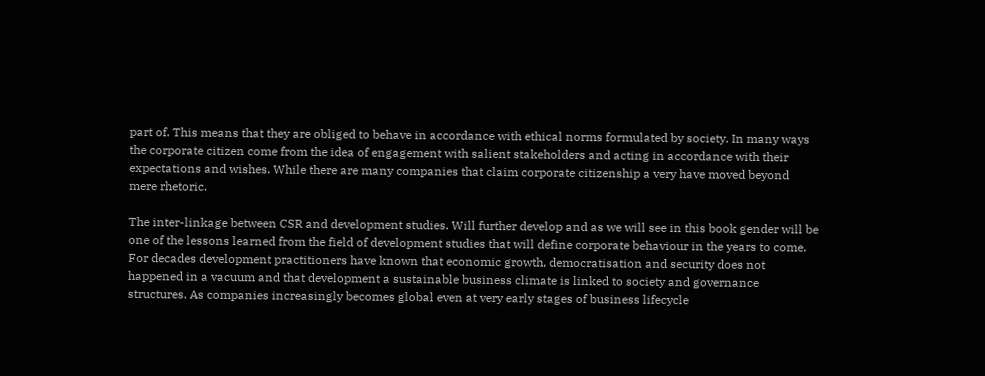part of. This means that they are obliged to behave in accordance with ethical norms formulated by society. In many ways the corporate citizen come from the idea of engagement with salient stakeholders and acting in accordance with their expectations and wishes. While there are many companies that claim corporate citizenship a very have moved beyond mere rhetoric.

The inter-linkage between CSR and development studies. Will further develop and as we will see in this book gender will be one of the lessons learned from the field of development studies that will define corporate behaviour in the years to come. For decades development practitioners have known that economic growth, democratisation and security does not happened in a vacuum and that development a sustainable business climate is linked to society and governance structures. As companies increasingly becomes global even at very early stages of business lifecycle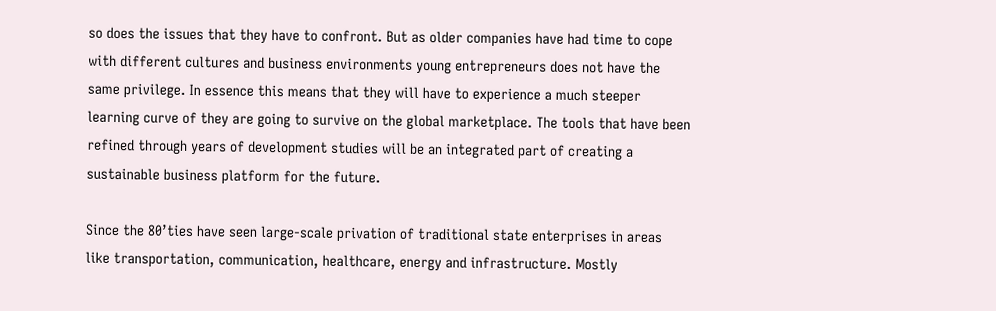so does the issues that they have to confront. But as older companies have had time to cope with different cultures and business environments young entrepreneurs does not have the same privilege. In essence this means that they will have to experience a much steeper learning curve of they are going to survive on the global marketplace. The tools that have been refined through years of development studies will be an integrated part of creating a sustainable business platform for the future.

Since the 80’ties have seen large-scale privation of traditional state enterprises in areas like transportation, communication, healthcare, energy and infrastructure. Mostly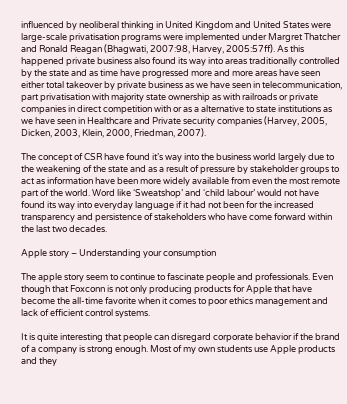influenced by neoliberal thinking in United Kingdom and United States were large-scale privatisation programs were implemented under Margret Thatcher and Ronald Reagan (Bhagwati, 2007:98, Harvey, 2005:57ff). As this happened private business also found its way into areas traditionally controlled by the state and as time have progressed more and more areas have seen either total takeover by private business as we have seen in telecommunication, part privatisation with majority state ownership as with railroads or private companies in direct competition with or as a alternative to state institutions as we have seen in Healthcare and Private security companies (Harvey, 2005, Dicken, 2003, Klein, 2000, Friedman, 2007).

The concept of CSR have found it’s way into the business world largely due to the weakening of the state and as a result of pressure by stakeholder groups to act as information have been more widely available from even the most remote part of the world. Word like ‘Sweatshop’ and ‘child labour’ would not have found its way into everyday language if it had not been for the increased transparency and persistence of stakeholders who have come forward within the last two decades.

Apple story – Understanding your consumption

The apple story seem to continue to fascinate people and professionals. Even though that Foxconn is not only producing products for Apple that have become the all-time favorite when it comes to poor ethics management and lack of efficient control systems.

It is quite interesting that people can disregard corporate behavior if the brand of a company is strong enough. Most of my own students use Apple products and they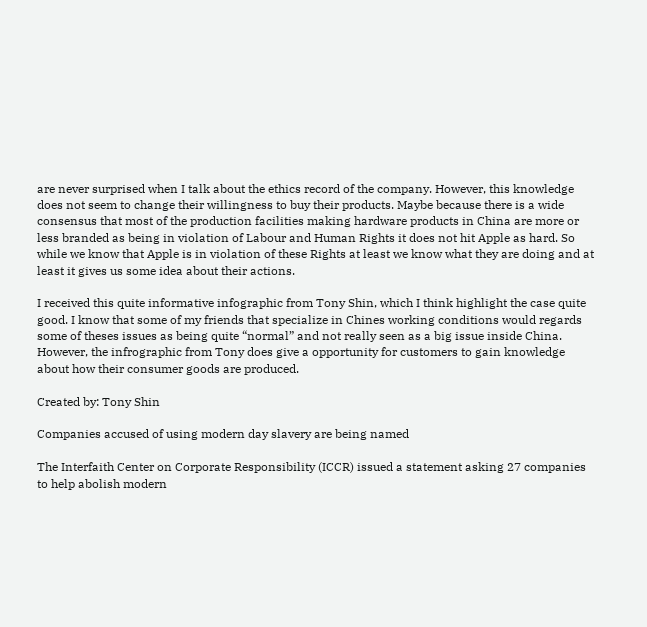are never surprised when I talk about the ethics record of the company. However, this knowledge does not seem to change their willingness to buy their products. Maybe because there is a wide consensus that most of the production facilities making hardware products in China are more or less branded as being in violation of Labour and Human Rights it does not hit Apple as hard. So while we know that Apple is in violation of these Rights at least we know what they are doing and at least it gives us some idea about their actions.

I received this quite informative infographic from Tony Shin, which I think highlight the case quite good. I know that some of my friends that specialize in Chines working conditions would regards some of theses issues as being quite “normal” and not really seen as a big issue inside China. However, the infrographic from Tony does give a opportunity for customers to gain knowledge about how their consumer goods are produced.

Created by: Tony Shin

Companies accused of using modern day slavery are being named

The Interfaith Center on Corporate Responsibility (ICCR) issued a statement asking 27 companies to help abolish modern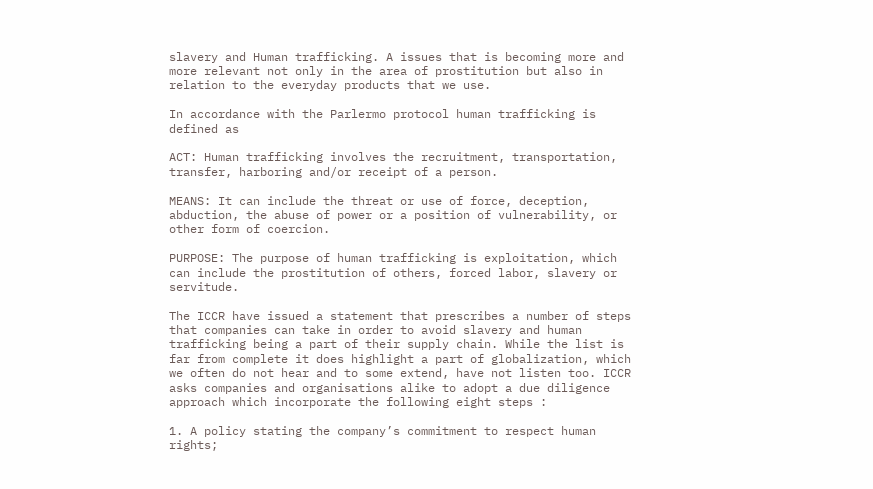slavery and Human trafficking. A issues that is becoming more and more relevant not only in the area of prostitution but also in relation to the everyday products that we use.

In accordance with the Parlermo protocol human trafficking is defined as

ACT: Human trafficking involves the recruitment, transportation, transfer, harboring and/or receipt of a person.

MEANS: It can include the threat or use of force, deception, abduction, the abuse of power or a position of vulnerability, or other form of coercion.

PURPOSE: The purpose of human trafficking is exploitation, which can include the prostitution of others, forced labor, slavery or servitude.

The ICCR have issued a statement that prescribes a number of steps that companies can take in order to avoid slavery and human trafficking being a part of their supply chain. While the list is far from complete it does highlight a part of globalization, which we often do not hear and to some extend, have not listen too. ICCR asks companies and organisations alike to adopt a due diligence approach which incorporate the following eight steps :

1. A policy stating the company’s commitment to respect human rights;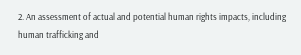2. An assessment of actual and potential human rights impacts, including human trafficking and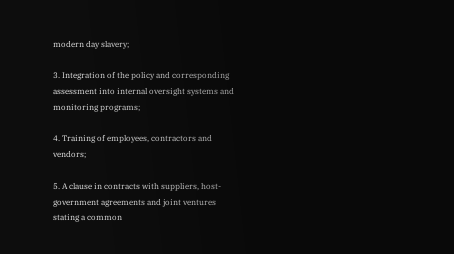modern day slavery;

3. Integration of the policy and corresponding assessment into internal oversight systems and monitoring programs;

4. Training of employees, contractors and vendors;

5. A clause in contracts with suppliers, host-government agreements and joint ventures stating a common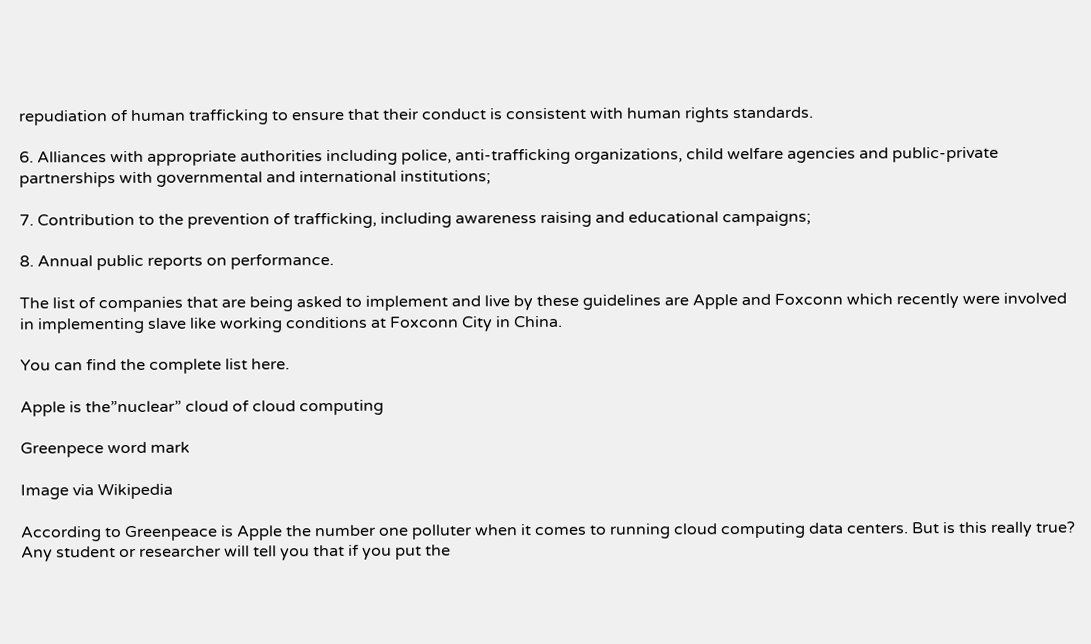repudiation of human trafficking to ensure that their conduct is consistent with human rights standards.

6. Alliances with appropriate authorities including police, anti-trafficking organizations, child welfare agencies and public-private partnerships with governmental and international institutions;

7. Contribution to the prevention of trafficking, including awareness raising and educational campaigns;

8. Annual public reports on performance.

The list of companies that are being asked to implement and live by these guidelines are Apple and Foxconn which recently were involved in implementing slave like working conditions at Foxconn City in China.

You can find the complete list here.

Apple is the”nuclear” cloud of cloud computing

Greenpece word mark

Image via Wikipedia

According to Greenpeace is Apple the number one polluter when it comes to running cloud computing data centers. But is this really true? Any student or researcher will tell you that if you put the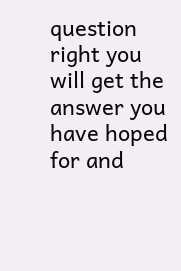question right you will get the answer you have hoped for and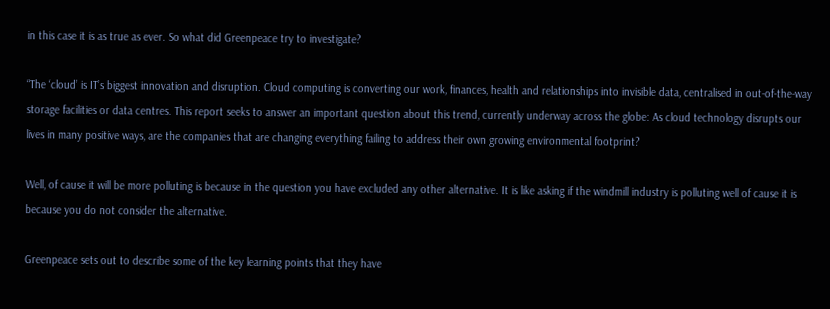in this case it is as true as ever. So what did Greenpeace try to investigate?

“The ‘cloud’ is IT’s biggest innovation and disruption. Cloud computing is converting our work, finances, health and relationships into invisible data, centralised in out-of-the-way storage facilities or data centres. This report seeks to answer an important question about this trend, currently underway across the globe: As cloud technology disrupts our lives in many positive ways, are the companies that are changing everything failing to address their own growing environmental footprint?

Well, of cause it will be more polluting is because in the question you have excluded any other alternative. It is like asking if the windmill industry is polluting well of cause it is because you do not consider the alternative.

Greenpeace sets out to describe some of the key learning points that they have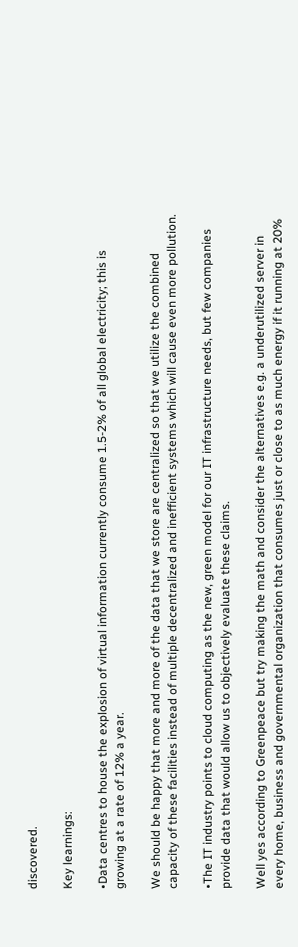discovered.

Key learnings:

•Data centres to house the explosion of virtual information currently consume 1.5-2% of all global electricity; this is growing at a rate of 12% a year.

We should be happy that more and more of the data that we store are centralized so that we utilize the combined capacity of these facilities instead of multiple decentralized and inefficient systems which will cause even more pollution.

•The IT industry points to cloud computing as the new, green model for our IT infrastructure needs, but few companies provide data that would allow us to objectively evaluate these claims.

Well yes according to Greenpeace but try making the math and consider the alternatives e.g. a underutilized server in every home, business and governmental organization that consumes just or close to as much energy if it running at 20%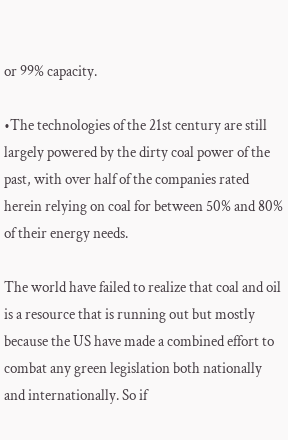or 99% capacity.

•The technologies of the 21st century are still largely powered by the dirty coal power of the past, with over half of the companies rated herein relying on coal for between 50% and 80% of their energy needs.

The world have failed to realize that coal and oil is a resource that is running out but mostly because the US have made a combined effort to combat any green legislation both nationally and internationally. So if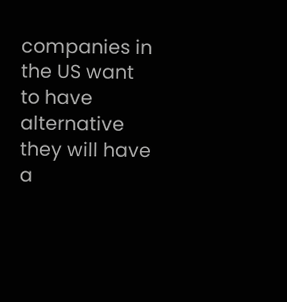companies in the US want to have alternative they will have a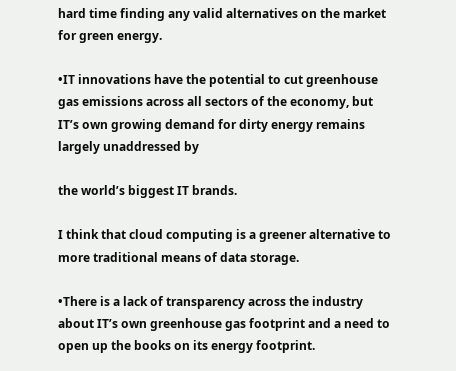hard time finding any valid alternatives on the market for green energy.

•IT innovations have the potential to cut greenhouse gas emissions across all sectors of the economy, but IT’s own growing demand for dirty energy remains largely unaddressed by

the world’s biggest IT brands.

I think that cloud computing is a greener alternative to more traditional means of data storage.

•There is a lack of transparency across the industry about IT’s own greenhouse gas footprint and a need to open up the books on its energy footprint.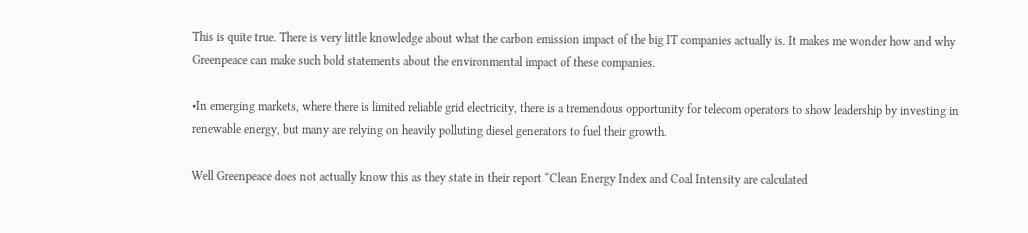This is quite true. There is very little knowledge about what the carbon emission impact of the big IT companies actually is. It makes me wonder how and why Greenpeace can make such bold statements about the environmental impact of these companies.

•In emerging markets, where there is limited reliable grid electricity, there is a tremendous opportunity for telecom operators to show leadership by investing in renewable energy, but many are relying on heavily polluting diesel generators to fuel their growth.

Well Greenpeace does not actually know this as they state in their report “Clean Energy Index and Coal Intensity are calculated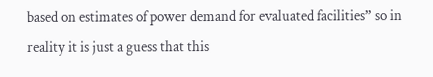based on estimates of power demand for evaluated facilities” so in reality it is just a guess that this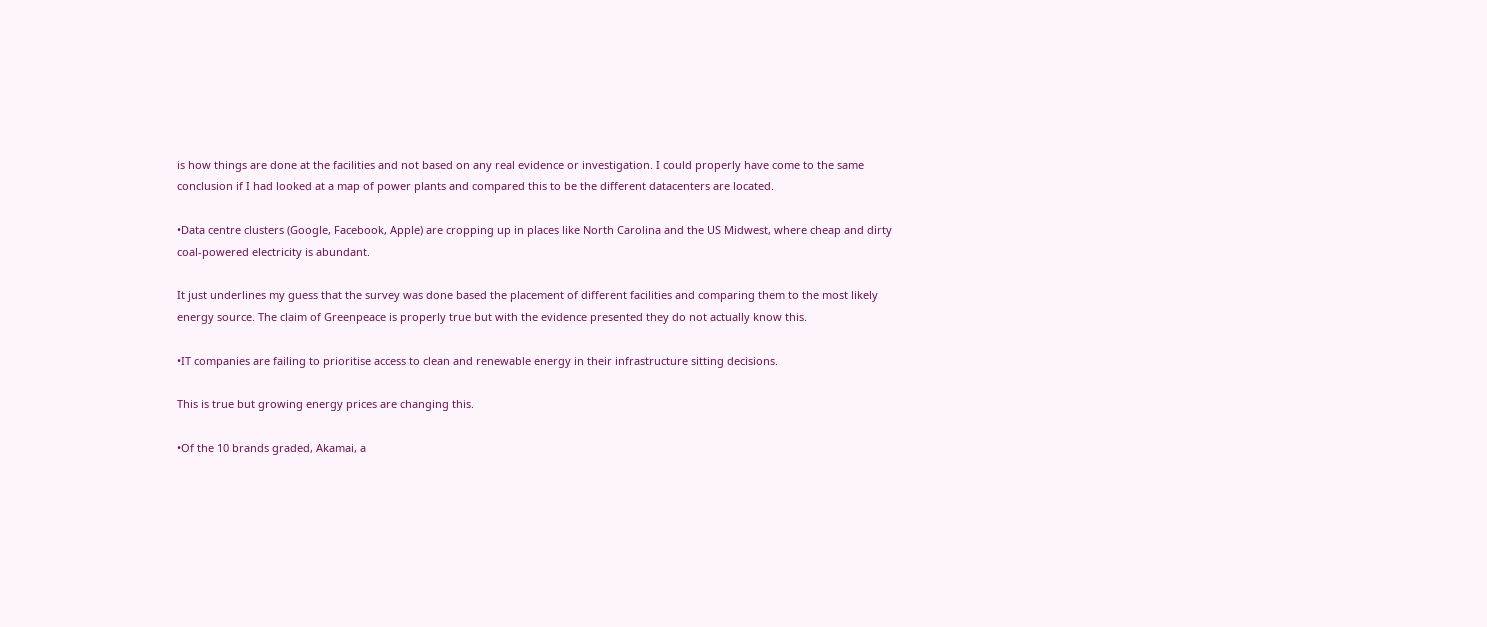is how things are done at the facilities and not based on any real evidence or investigation. I could properly have come to the same conclusion if I had looked at a map of power plants and compared this to be the different datacenters are located.

•Data centre clusters (Google, Facebook, Apple) are cropping up in places like North Carolina and the US Midwest, where cheap and dirty coal-powered electricity is abundant.

It just underlines my guess that the survey was done based the placement of different facilities and comparing them to the most likely energy source. The claim of Greenpeace is properly true but with the evidence presented they do not actually know this.

•IT companies are failing to prioritise access to clean and renewable energy in their infrastructure sitting decisions.

This is true but growing energy prices are changing this.

•Of the 10 brands graded, Akamai, a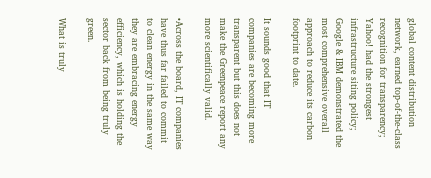global content distribution network, earned top-of-the-class recognition for transparency; Yahoo! had the strongest infrastructure siting policy; Google & IBM demonstrated the most comprehensive overall approach to reduce its carbon footprint to date.

It sounds good that IT companies are becoming more transparent but this does not make the Greenpeace report any more scientifically valid.

•Across the board, IT companies have thus far failed to commit to clean energy in the same way they are embracing energy efficiency, which is holding the sector back from being truly green.

What is truly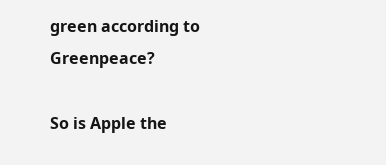green according to Greenpeace?

So is Apple the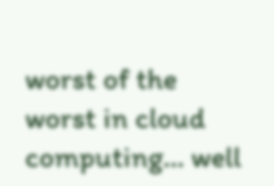worst of the worst in cloud computing… well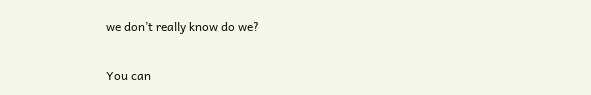we don’t really know do we?

You can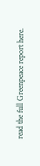read the full Greenpeace report here.